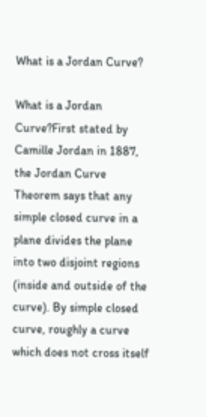What is a Jordan Curve?

What is a Jordan Curve?First stated by Camille Jordan in 1887, the Jordan Curve Theorem says that any simple closed curve in a plane divides the plane into two disjoint regions (inside and outside of the curve). By simple closed curve, roughly a curve which does not cross itself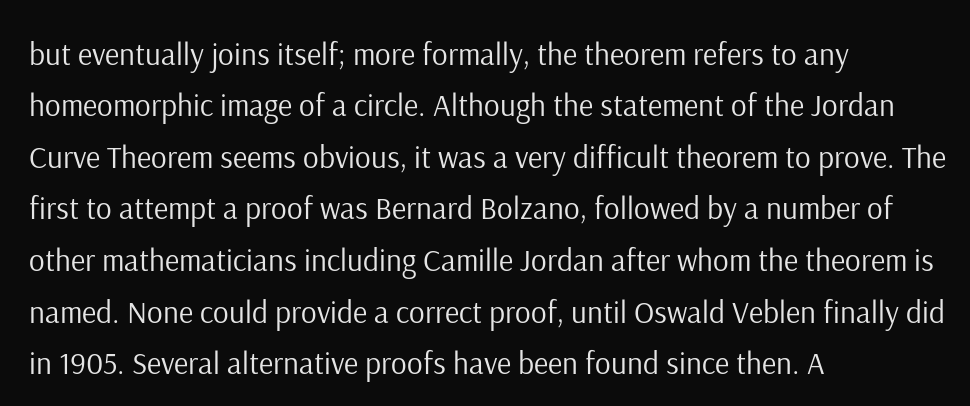but eventually joins itself; more formally, the theorem refers to any homeomorphic image of a circle. Although the statement of the Jordan Curve Theorem seems obvious, it was a very difficult theorem to prove. The first to attempt a proof was Bernard Bolzano, followed by a number of other mathematicians including Camille Jordan after whom the theorem is named. None could provide a correct proof, until Oswald Veblen finally did in 1905. Several alternative proofs have been found since then. A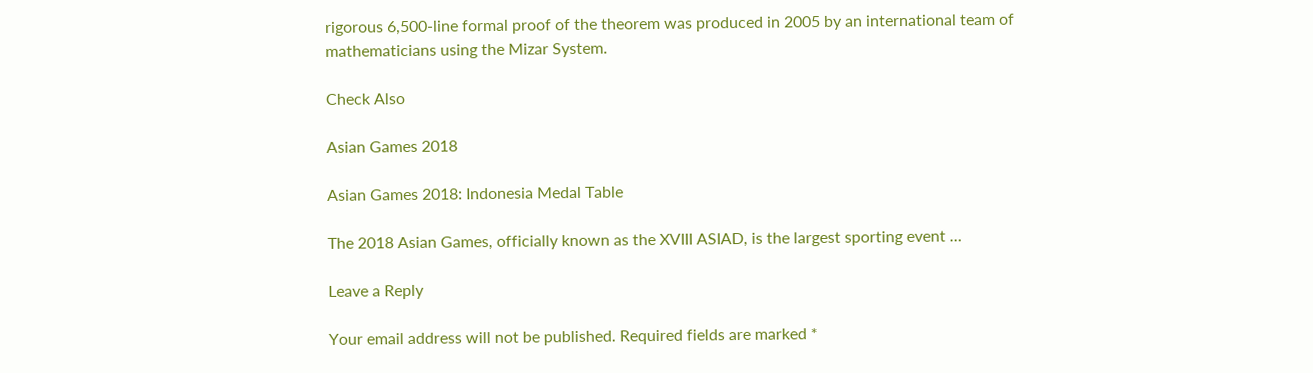rigorous 6,500-line formal proof of the theorem was produced in 2005 by an international team of mathematicians using the Mizar System.

Check Also

Asian Games 2018

Asian Games 2018: Indonesia Medal Table

The 2018 Asian Games, officially known as the XVIII ASIAD, is the largest sporting event …

Leave a Reply

Your email address will not be published. Required fields are marked *